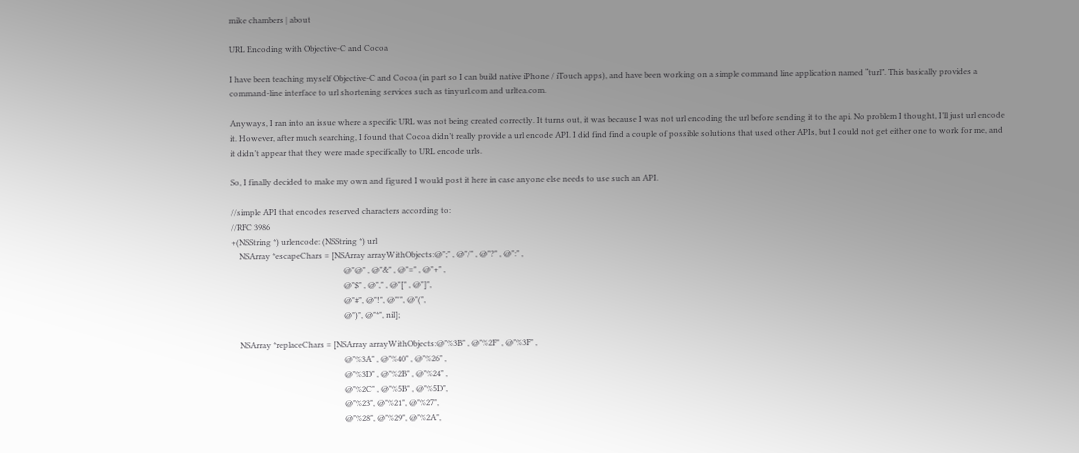mike chambers | about

URL Encoding with Objective-C and Cocoa

I have been teaching myself Objective-C and Cocoa (in part so I can build native iPhone / iTouch apps), and have been working on a simple command line application named “turl”. This basically provides a command-line interface to url shortening services such as tinyurl.com and urltea.com.

Anyways, I ran into an issue where a specific URL was not being created correctly. It turns out, it was because I was not url encoding the url before sending it to the api. No problem I thought, I’ll just url encode it. However, after much searching, I found that Cocoa didn’t really provide a url encode API. I did find find a couple of possible solutions that used other APIs, but I could not get either one to work for me, and it didn’t appear that they were made specifically to URL encode urls.

So, I finally decided to make my own and figured I would post it here in case anyone else needs to use such an API.

//simple API that encodes reserved characters according to:
//RFC 3986
+(NSString *) urlencode: (NSString *) url
    NSArray *escapeChars = [NSArray arrayWithObjects:@";" , @"/" , @"?" , @":" ,
                                                        @"@" , @"&" , @"=" , @"+" ,
                                                        @"$" , @"," , @"[" , @"]",
                                                        @"#", @"!", @"'", @"(",
                                                        @")", @"*", nil];

    NSArray *replaceChars = [NSArray arrayWithObjects:@"%3B" , @"%2F" , @"%3F" ,
                                                        @"%3A" , @"%40" , @"%26" ,
                                                        @"%3D" , @"%2B" , @"%24" ,
                                                        @"%2C" , @"%5B" , @"%5D",
                                                        @"%23", @"%21", @"%27",
                                                        @"%28", @"%29", @"%2A",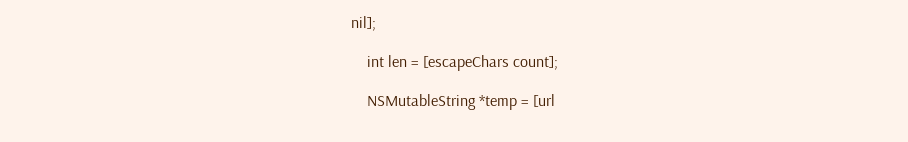nil];

    int len = [escapeChars count];

    NSMutableString *temp = [url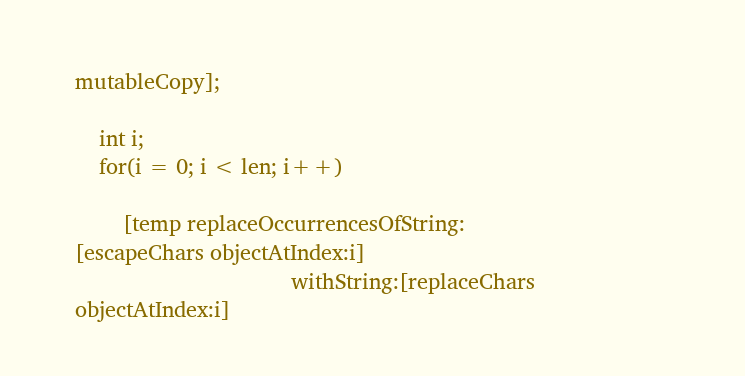mutableCopy];

    int i;
    for(i = 0; i < len; i++)

        [temp replaceOccurrencesOfString: [escapeChars objectAtIndex:i]
                                    withString:[replaceChars objectAtIndex:i]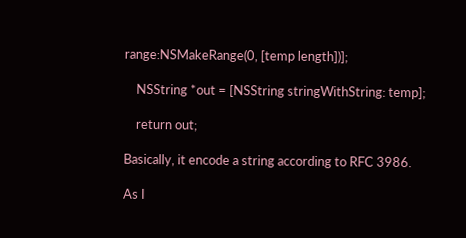range:NSMakeRange(0, [temp length])];

    NSString *out = [NSString stringWithString: temp];

    return out;

Basically, it encode a string according to RFC 3986.

As I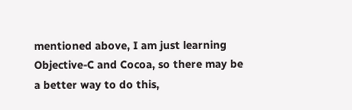mentioned above, I am just learning Objective-C and Cocoa, so there may be a better way to do this,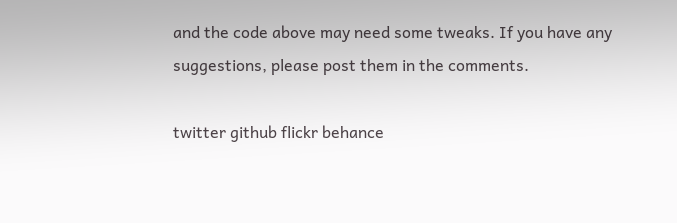and the code above may need some tweaks. If you have any suggestions, please post them in the comments.

twitter github flickr behance